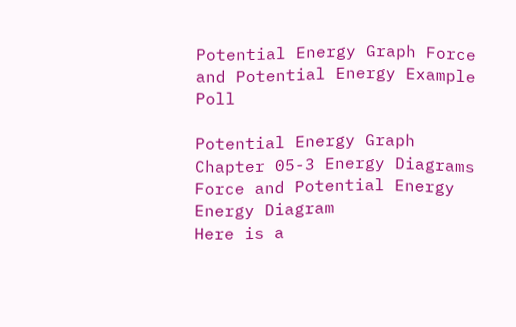Potential Energy Graph Force and Potential Energy Example Poll

Potential Energy Graph
Chapter 05-3 Energy Diagrams
Force and Potential Energy
Energy Diagram
Here is a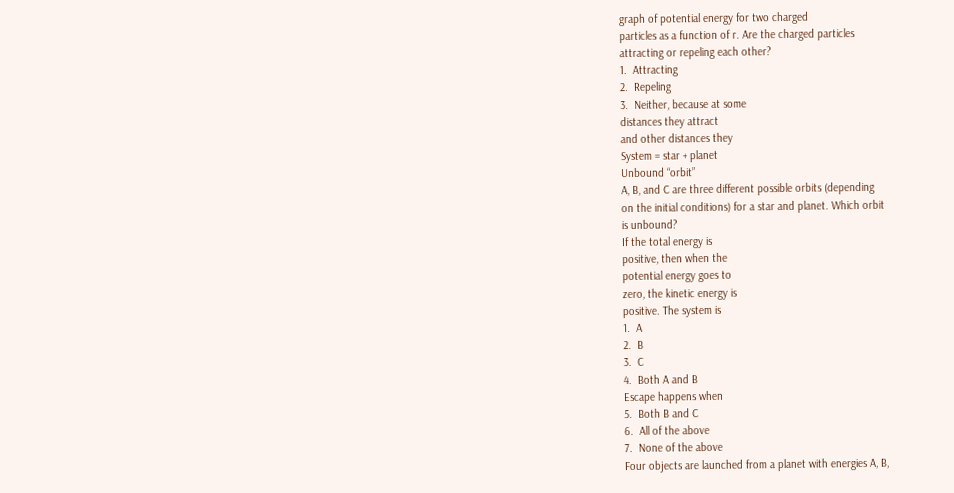graph of potential energy for two charged
particles as a function of r. Are the charged particles
attracting or repeling each other?
1.  Attracting
2.  Repeling
3.  Neither, because at some
distances they attract
and other distances they
System = star + planet
Unbound “orbit”
A, B, and C are three different possible orbits (depending
on the initial conditions) for a star and planet. Which orbit
is unbound?
If the total energy is
positive, then when the
potential energy goes to
zero, the kinetic energy is
positive. The system is
1.  A
2.  B
3.  C
4.  Both A and B
Escape happens when
5.  Both B and C
6.  All of the above
7.  None of the above
Four objects are launched from a planet with energies A, B,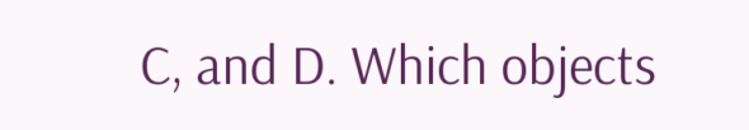C, and D. Which objects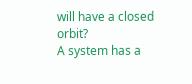will have a closed orbit?
A system has a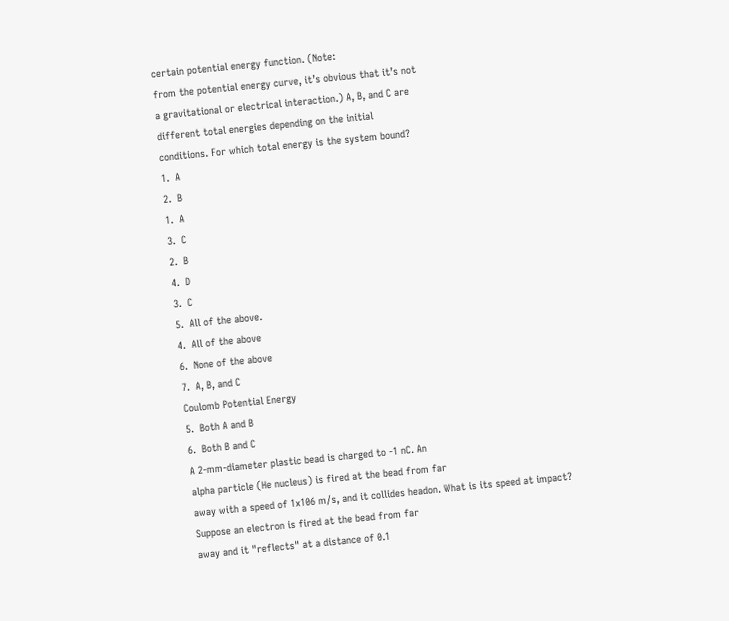certain potential energy function. (Note:
from the potential energy curve, it’s obvious that it’s not
a gravitational or electrical interaction.) A, B, and C are
different total energies depending on the initial
conditions. For which total energy is the system bound?
1.  A
2.  B
1.  A
3.  C
2.  B
4.  D
3.  C
5.  All of the above.
4.  All of the above
6.  None of the above
7.  A, B, and C
Coulomb Potential Energy
5.  Both A and B
6.  Both B and C
A 2-mm-diameter plastic bead is charged to -1 nC. An
alpha particle (He nucleus) is fired at the bead from far
away with a speed of 1x106 m/s, and it collides headon. What is its speed at impact?
Suppose an electron is fired at the bead from far
away and it "reflects" at a distance of 0.1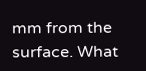mm from the
surface. What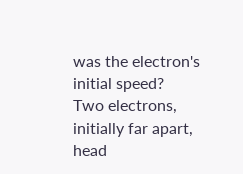was the electron's initial speed?
Two electrons, initially far apart, head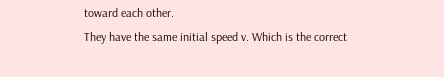toward each other.
They have the same initial speed v. Which is the correct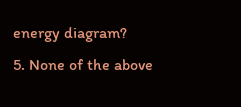energy diagram?
5. None of the above